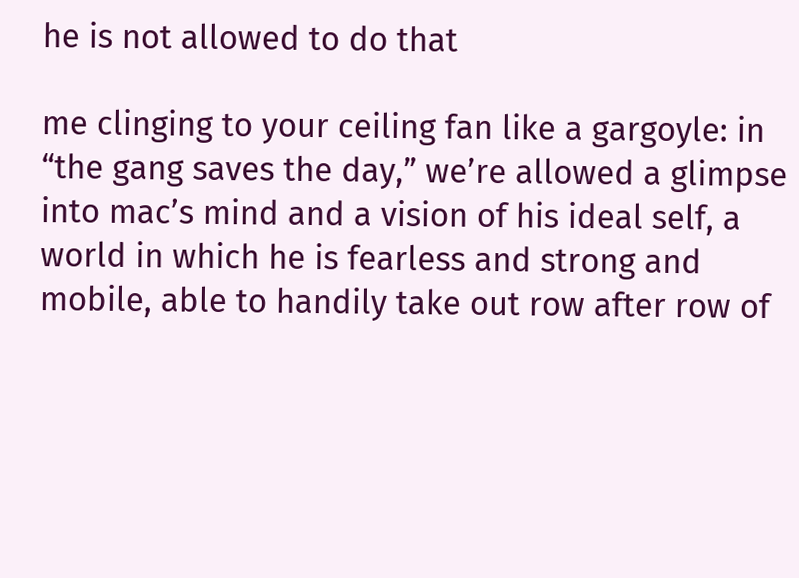he is not allowed to do that

me clinging to your ceiling fan like a gargoyle: in “the gang saves the day,” we’re allowed a glimpse into mac’s mind and a vision of his ideal self, a world in which he is fearless and strong and mobile, able to handily take out row after row of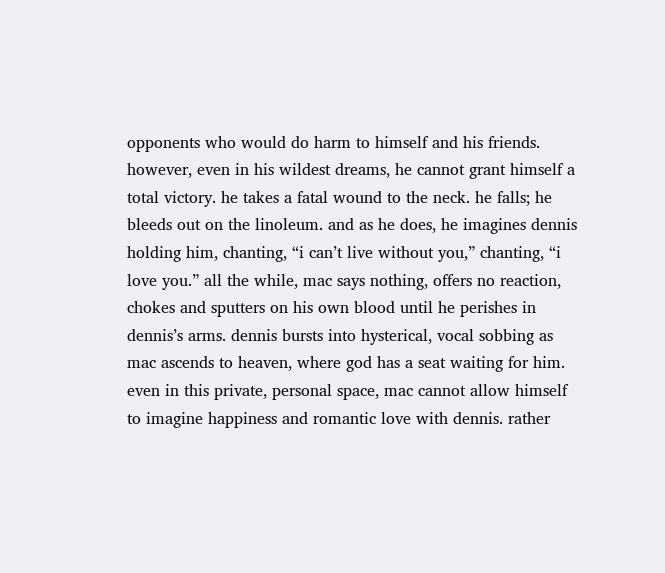opponents who would do harm to himself and his friends. however, even in his wildest dreams, he cannot grant himself a total victory. he takes a fatal wound to the neck. he falls; he bleeds out on the linoleum. and as he does, he imagines dennis holding him, chanting, “i can’t live without you,” chanting, “i love you.” all the while, mac says nothing, offers no reaction, chokes and sputters on his own blood until he perishes in dennis’s arms. dennis bursts into hysterical, vocal sobbing as mac ascends to heaven, where god has a seat waiting for him. even in this private, personal space, mac cannot allow himself to imagine happiness and romantic love with dennis. rather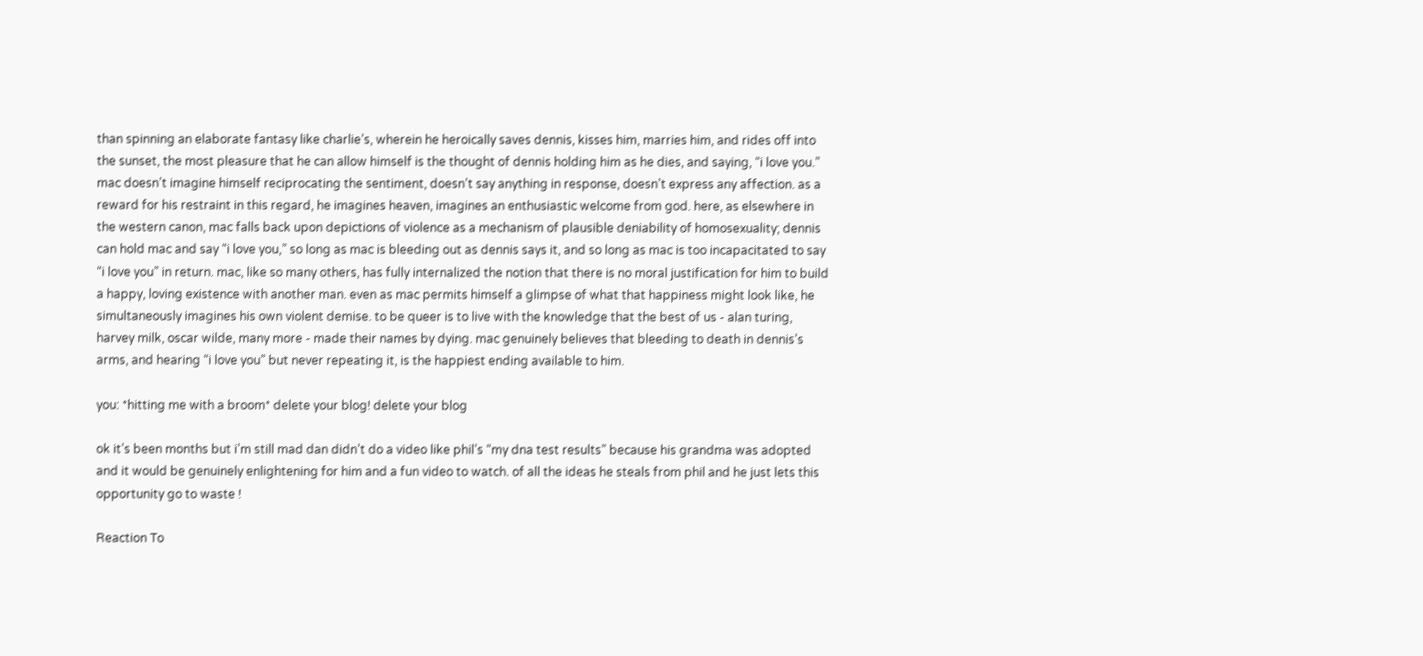than spinning an elaborate fantasy like charlie’s, wherein he heroically saves dennis, kisses him, marries him, and rides off into the sunset, the most pleasure that he can allow himself is the thought of dennis holding him as he dies, and saying, “i love you.” mac doesn’t imagine himself reciprocating the sentiment, doesn’t say anything in response, doesn’t express any affection. as a reward for his restraint in this regard, he imagines heaven, imagines an enthusiastic welcome from god. here, as elsewhere in the western canon, mac falls back upon depictions of violence as a mechanism of plausible deniability of homosexuality; dennis can hold mac and say “i love you,” so long as mac is bleeding out as dennis says it, and so long as mac is too incapacitated to say “i love you” in return. mac, like so many others, has fully internalized the notion that there is no moral justification for him to build a happy, loving existence with another man. even as mac permits himself a glimpse of what that happiness might look like, he simultaneously imagines his own violent demise. to be queer is to live with the knowledge that the best of us - alan turing, harvey milk, oscar wilde, many more - made their names by dying. mac genuinely believes that bleeding to death in dennis’s arms, and hearing “i love you” but never repeating it, is the happiest ending available to him.

you: *hitting me with a broom* delete your blog! delete your blog

ok it’s been months but i’m still mad dan didn’t do a video like phil’s “my dna test results” because his grandma was adopted and it would be genuinely enlightening for him and a fun video to watch. of all the ideas he steals from phil and he just lets this opportunity go to waste !

Reaction To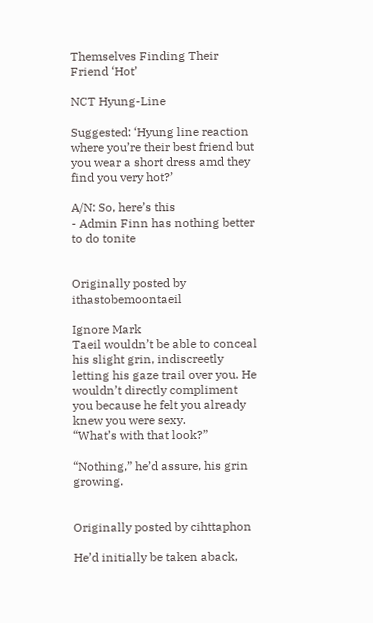Themselves Finding Their Friend ‘Hot’

NCT Hyung-Line

Suggested: ‘Hyung line reaction where you’re their best friend but you wear a short dress amd they find you very hot?’

A/N: So, here’s this
- Admin Finn has nothing better to do tonite


Originally posted by ithastobemoontaeil

Ignore Mark
Taeil wouldn’t be able to conceal his slight grin, indiscreetly letting his gaze trail over you. He wouldn’t directly compliment you because he felt you already knew you were sexy.
“What’s with that look?”

“Nothing,” he’d assure, his grin growing.


Originally posted by cihttaphon

He’d initially be taken aback,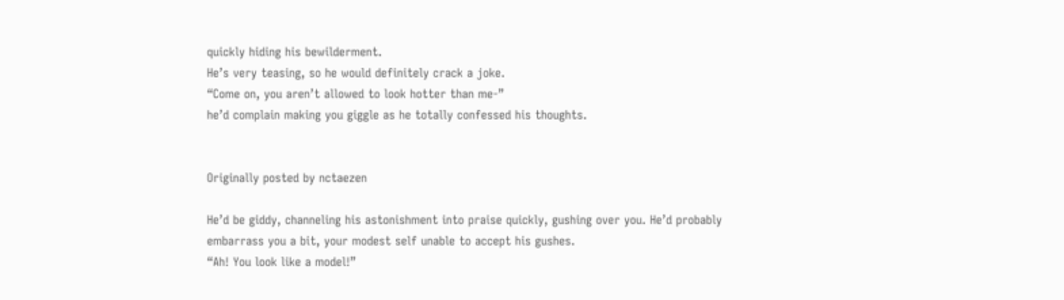quickly hiding his bewilderment.
He’s very teasing, so he would definitely crack a joke.
“Come on, you aren’t allowed to look hotter than me-”
he’d complain making you giggle as he totally confessed his thoughts.


Originally posted by nctaezen

He’d be giddy, channeling his astonishment into praise quickly, gushing over you. He’d probably embarrass you a bit, your modest self unable to accept his gushes.
“Ah! You look like a model!”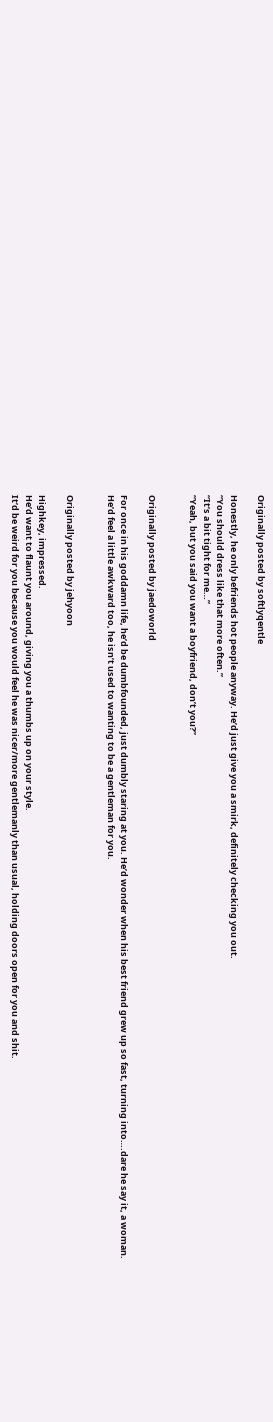Originally posted by softlyqentle

Honestly, he only befriends hot people anyway. He’d just give you a smirk, definitely checking you out.
“You should dress like that more often.”
“It’s a bit tight for me…”
“Yeah, but you said you want a boyfriend, don’t you?”


Originally posted by jaedoworld

For once in his goddamn life, he’d be dumbfounded, just dumbly staring at you. He’d wonder when his best friend grew up so fast, turning into….dare he say it, a woman.
He’d feel a little awkward too, he isn’t used to wanting to be a gentleman for you.


Originally posted by jehyoon

Highkey, impressed.
He’d want to flaunt you around, giving you a thumbs up on your style.
It’d be weird for you because you would feel he was nicer/more gentlemanly than usual, holding doors open for you and shit.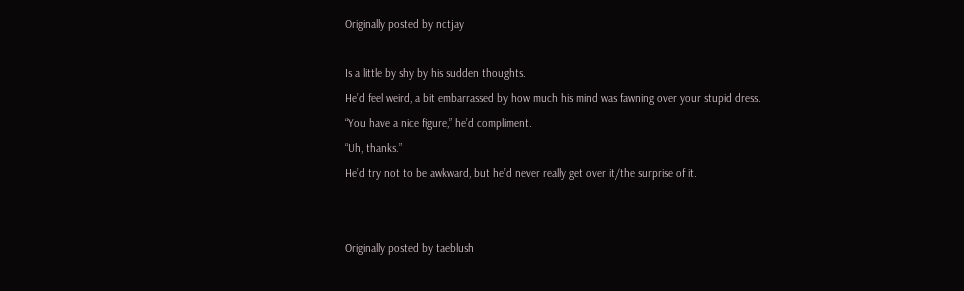Originally posted by nctjay

Is a little by shy by his sudden thoughts.
He’d feel weird, a bit embarrassed by how much his mind was fawning over your stupid dress.
“You have a nice figure,” he’d compliment.
“Uh, thanks.”
He’d try not to be awkward, but he’d never really get over it/the surprise of it.


Originally posted by taeblush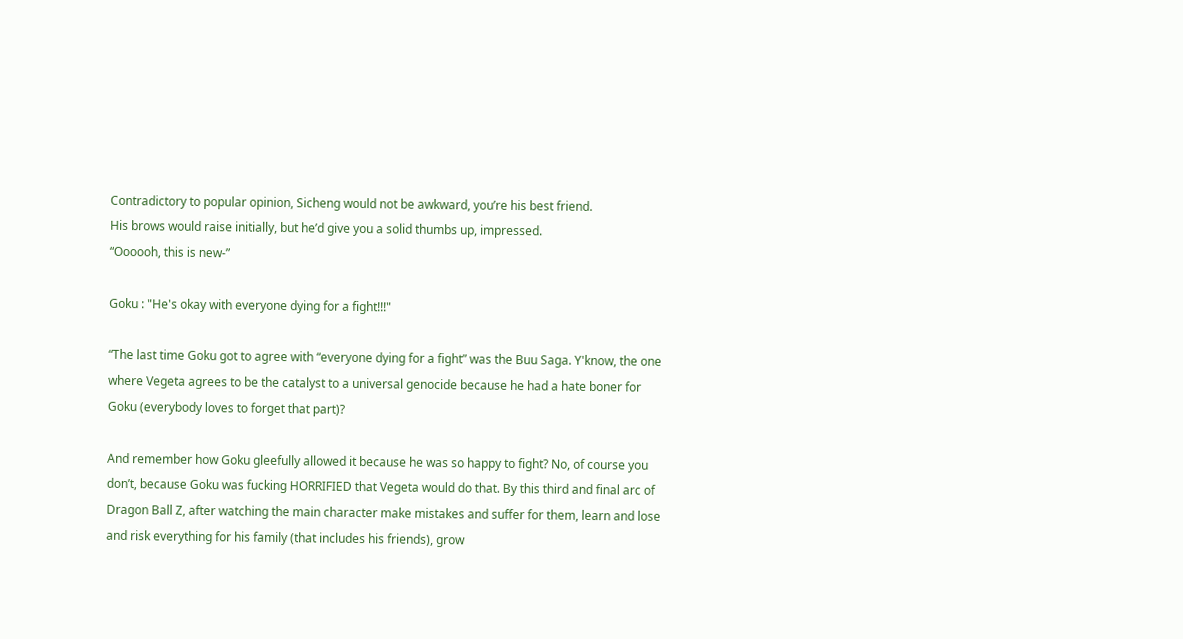Contradictory to popular opinion, Sicheng would not be awkward, you’re his best friend.
His brows would raise initially, but he’d give you a solid thumbs up, impressed.
“Oooooh, this is new-”

Goku : "He's okay with everyone dying for a fight!!!"

“The last time Goku got to agree with “everyone dying for a fight” was the Buu Saga. Y'know, the one where Vegeta agrees to be the catalyst to a universal genocide because he had a hate boner for Goku (everybody loves to forget that part)?

And remember how Goku gleefully allowed it because he was so happy to fight? No, of course you don’t, because Goku was fucking HORRIFIED that Vegeta would do that. By this third and final arc of Dragon Ball Z, after watching the main character make mistakes and suffer for them, learn and lose and risk everything for his family (that includes his friends), grow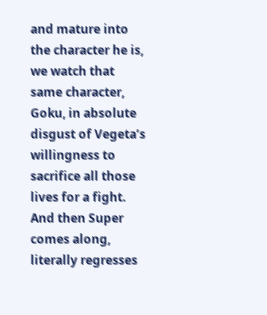and mature into the character he is, we watch that same character, Goku, in absolute disgust of Vegeta’s willingness to sacrifice all those lives for a fight. And then Super comes along, literally regresses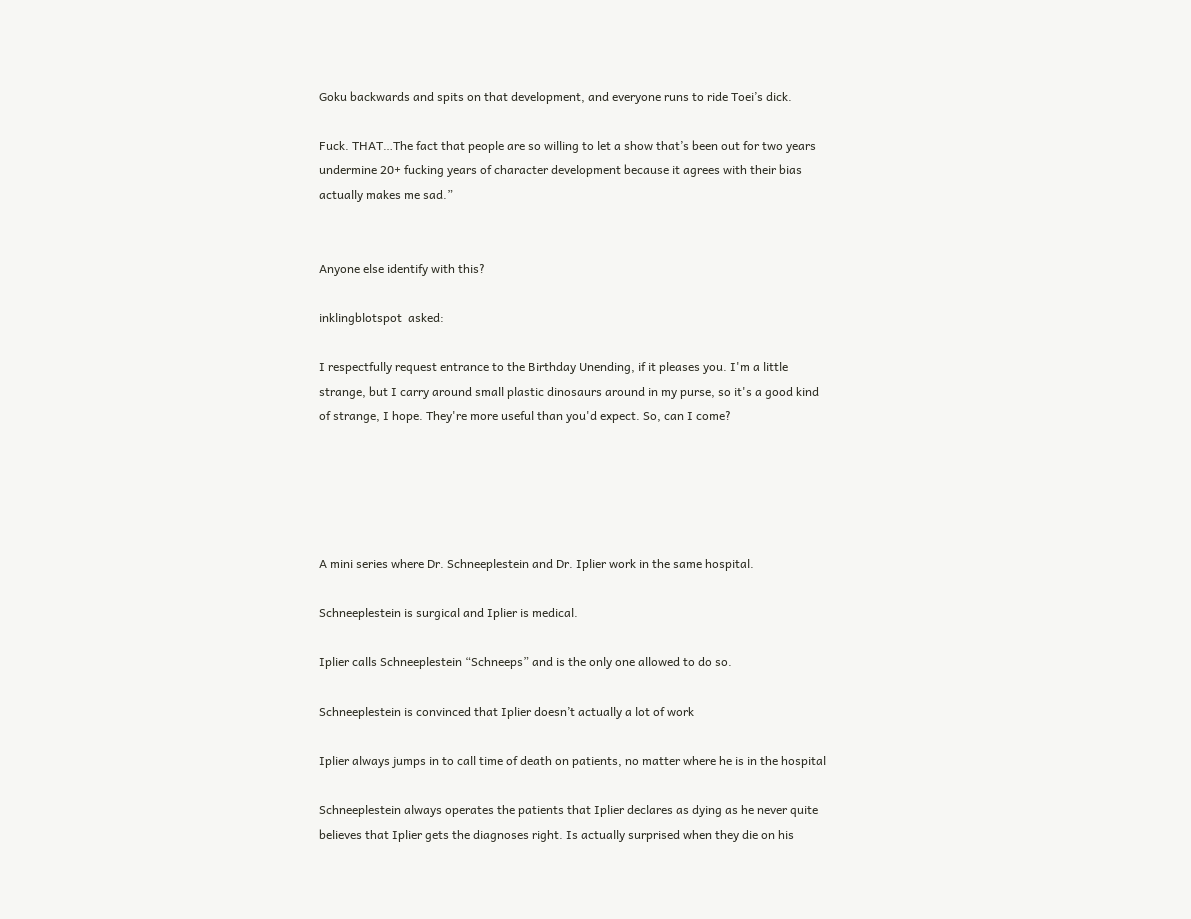Goku backwards and spits on that development, and everyone runs to ride Toei’s dick.

Fuck. THAT…The fact that people are so willing to let a show that’s been out for two years undermine 20+ fucking years of character development because it agrees with their bias actually makes me sad.”


Anyone else identify with this?

inklingblotspot  asked:

I respectfully request entrance to the Birthday Unending, if it pleases you. I'm a little strange, but I carry around small plastic dinosaurs around in my purse, so it's a good kind of strange, I hope. They're more useful than you'd expect. So, can I come?





A mini series where Dr. Schneeplestein and Dr. Iplier work in the same hospital.

Schneeplestein is surgical and Iplier is medical.

Iplier calls Schneeplestein “Schneeps” and is the only one allowed to do so.

Schneeplestein is convinced that Iplier doesn’t actually a lot of work

Iplier always jumps in to call time of death on patients, no matter where he is in the hospital

Schneeplestein always operates the patients that Iplier declares as dying as he never quite believes that Iplier gets the diagnoses right. Is actually surprised when they die on his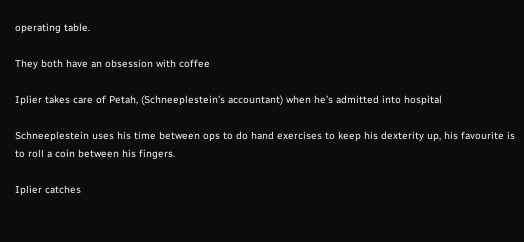operating table.

They both have an obsession with coffee

Iplier takes care of Petah, (Schneeplestein’s accountant) when he’s admitted into hospital

Schneeplestein uses his time between ops to do hand exercises to keep his dexterity up, his favourite is to roll a coin between his fingers.

Iplier catches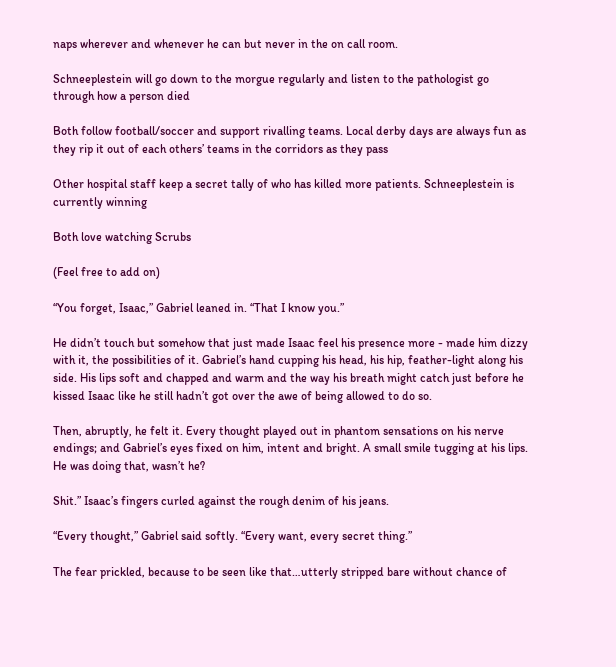naps wherever and whenever he can but never in the on call room.

Schneeplestein will go down to the morgue regularly and listen to the pathologist go through how a person died

Both follow football/soccer and support rivalling teams. Local derby days are always fun as they rip it out of each others’ teams in the corridors as they pass

Other hospital staff keep a secret tally of who has killed more patients. Schneeplestein is currently winning

Both love watching Scrubs

(Feel free to add on)

“You forget, Isaac,” Gabriel leaned in. “That I know you.”

He didn’t touch but somehow that just made Isaac feel his presence more - made him dizzy with it, the possibilities of it. Gabriel’s hand cupping his head, his hip, feather-light along his side. His lips soft and chapped and warm and the way his breath might catch just before he kissed Isaac like he still hadn’t got over the awe of being allowed to do so.

Then, abruptly, he felt it. Every thought played out in phantom sensations on his nerve endings; and Gabriel’s eyes fixed on him, intent and bright. A small smile tugging at his lips. He was doing that, wasn’t he?

Shit.” Isaac’s fingers curled against the rough denim of his jeans.

“Every thought,” Gabriel said softly. “Every want, every secret thing.”

The fear prickled, because to be seen like that…utterly stripped bare without chance of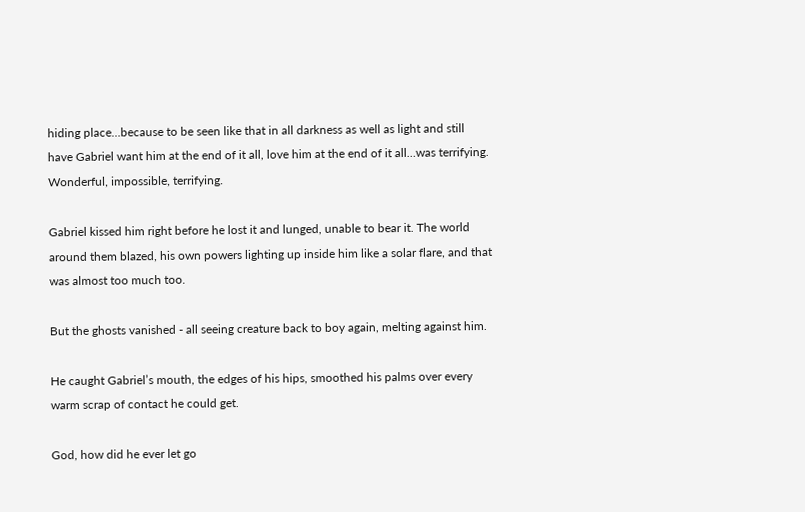hiding place…because to be seen like that in all darkness as well as light and still have Gabriel want him at the end of it all, love him at the end of it all…was terrifying. Wonderful, impossible, terrifying.

Gabriel kissed him right before he lost it and lunged, unable to bear it. The world around them blazed, his own powers lighting up inside him like a solar flare, and that was almost too much too.

But the ghosts vanished - all seeing creature back to boy again, melting against him.

He caught Gabriel’s mouth, the edges of his hips, smoothed his palms over every warm scrap of contact he could get.

God, how did he ever let go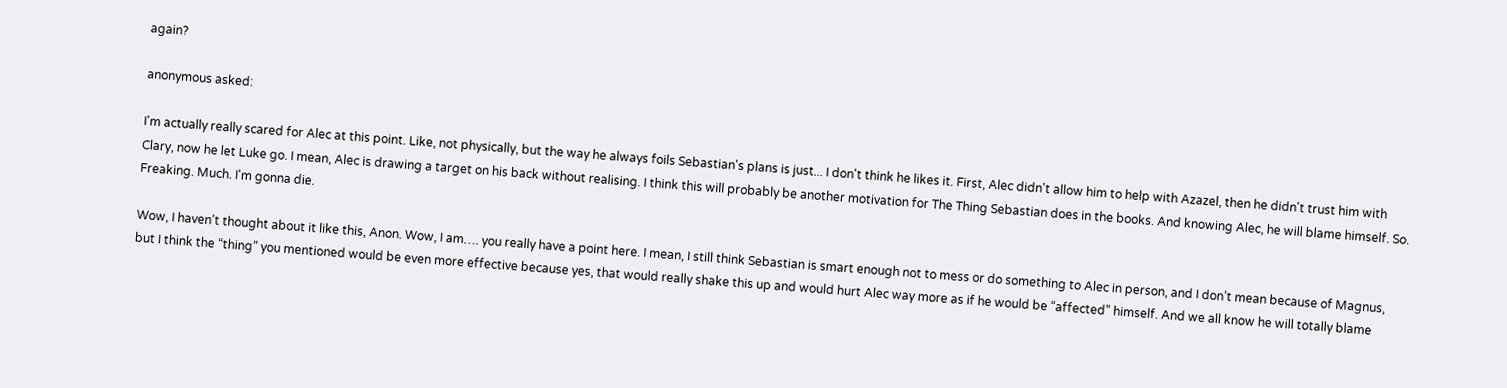again?

anonymous asked:

I'm actually really scared for Alec at this point. Like, not physically, but the way he always foils Sebastian's plans is just... I don't think he likes it. First, Alec didn't allow him to help with Azazel, then he didn't trust him with Clary, now he let Luke go. I mean, Alec is drawing a target on his back without realising. I think this will probably be another motivation for The Thing Sebastian does in the books. And knowing Alec, he will blame himself. So. Freaking. Much. I'm gonna die.

Wow, I haven’t thought about it like this, Anon. Wow, I am…. you really have a point here. I mean, I still think Sebastian is smart enough not to mess or do something to Alec in person, and I don’t mean because of Magnus, but I think the “thing” you mentioned would be even more effective because yes, that would really shake this up and would hurt Alec way more as if he would be “affected” himself. And we all know he will totally blame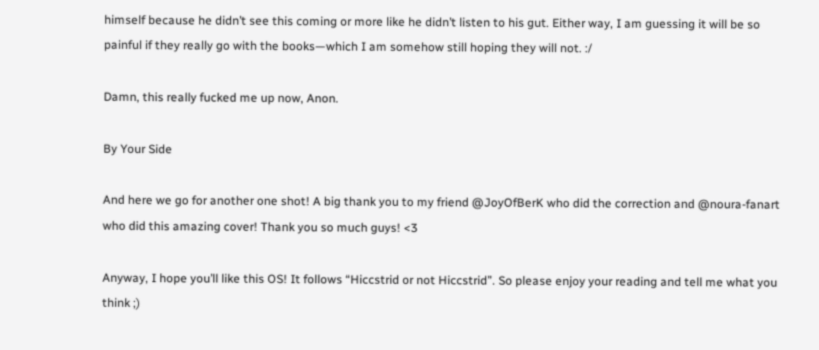himself because he didn’t see this coming or more like he didn’t listen to his gut. Either way, I am guessing it will be so painful if they really go with the books—which I am somehow still hoping they will not. :/

Damn, this really fucked me up now, Anon.

By Your Side

And here we go for another one shot! A big thank you to my friend @JoyOfBerK who did the correction and @noura-fanart who did this amazing cover! Thank you so much guys! <3

Anyway, I hope you’ll like this OS! It follows “Hiccstrid or not Hiccstrid”. So please enjoy your reading and tell me what you think ;)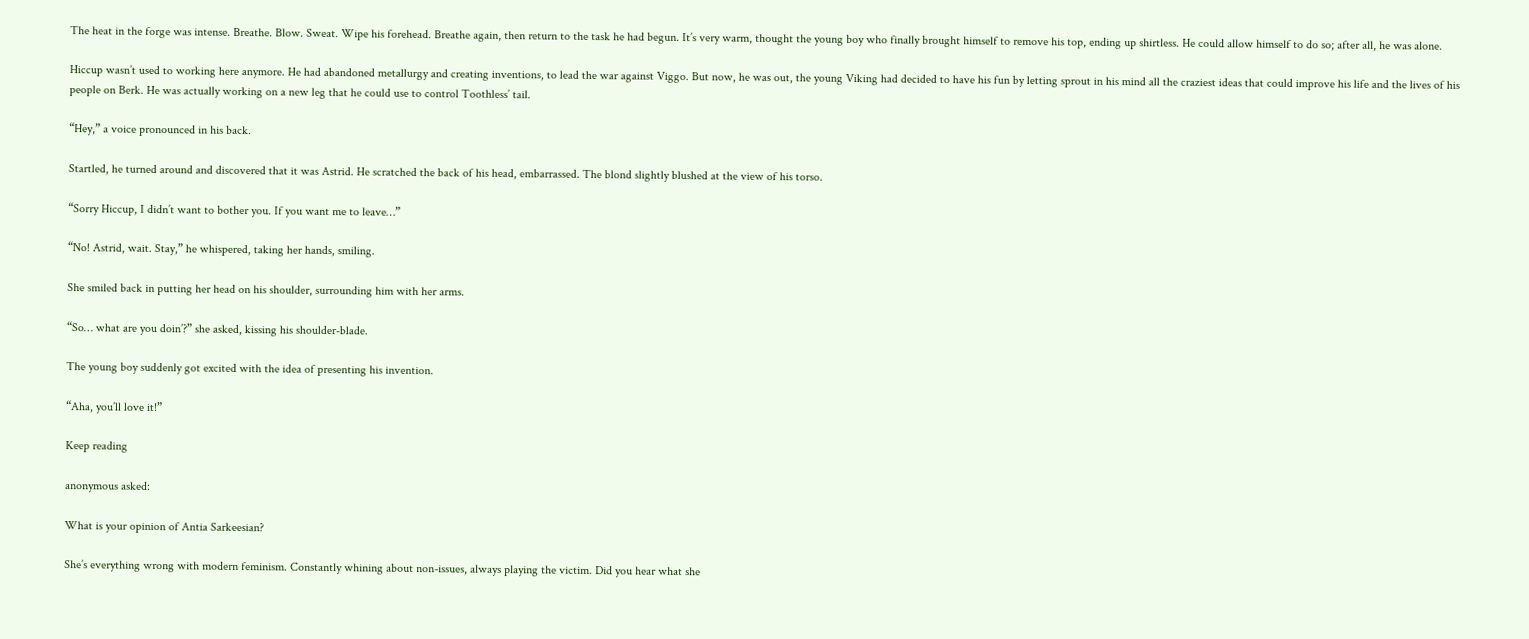The heat in the forge was intense. Breathe. Blow. Sweat. Wipe his forehead. Breathe again, then return to the task he had begun. It’s very warm, thought the young boy who finally brought himself to remove his top, ending up shirtless. He could allow himself to do so; after all, he was alone.

Hiccup wasn’t used to working here anymore. He had abandoned metallurgy and creating inventions, to lead the war against Viggo. But now, he was out, the young Viking had decided to have his fun by letting sprout in his mind all the craziest ideas that could improve his life and the lives of his people on Berk. He was actually working on a new leg that he could use to control Toothless’ tail.

“Hey,” a voice pronounced in his back.

Startled, he turned around and discovered that it was Astrid. He scratched the back of his head, embarrassed. The blond slightly blushed at the view of his torso.

“Sorry Hiccup, I didn’t want to bother you. If you want me to leave…”

“No! Astrid, wait. Stay,” he whispered, taking her hands, smiling.

She smiled back in putting her head on his shoulder, surrounding him with her arms.

“So… what are you doin’?” she asked, kissing his shoulder-blade.

The young boy suddenly got excited with the idea of presenting his invention.

“Aha, you’ll love it!”

Keep reading

anonymous asked:

What is your opinion of Antia Sarkeesian?

She’s everything wrong with modern feminism. Constantly whining about non-issues, always playing the victim. Did you hear what she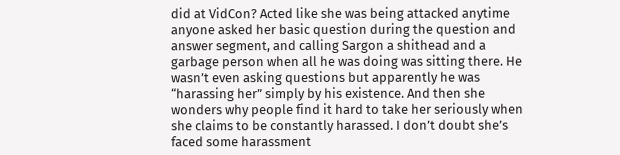did at VidCon? Acted like she was being attacked anytime anyone asked her basic question during the question and answer segment, and calling Sargon a shithead and a garbage person when all he was doing was sitting there. He wasn’t even asking questions but apparently he was “harassing her” simply by his existence. And then she wonders why people find it hard to take her seriously when she claims to be constantly harassed. I don’t doubt she’s faced some harassment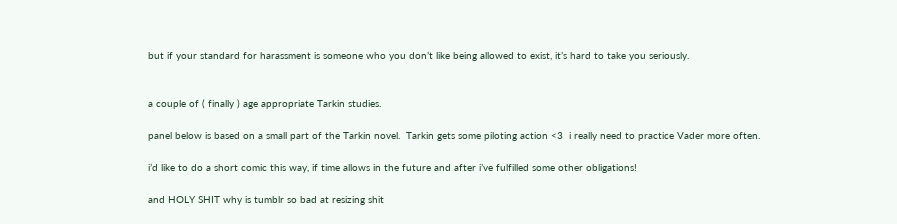but if your standard for harassment is someone who you don’t like being allowed to exist, it’s hard to take you seriously.


a couple of ( finally ) age appropriate Tarkin studies.

panel below is based on a small part of the Tarkin novel.  Tarkin gets some piloting action <3  i really need to practice Vader more often.

i’d like to do a short comic this way, if time allows in the future and after i’ve fulfilled some other obligations!

and HOLY SHIT why is tumblr so bad at resizing shit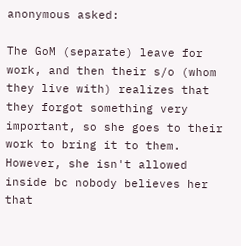anonymous asked:

The GoM (separate) leave for work, and then their s/o (whom they live with) realizes that they forgot something very important, so she goes to their work to bring it to them. However, she isn't allowed inside bc nobody believes her that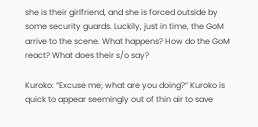she is their girlfriend, and she is forced outside by some security guards. Luckily, just in time, the GoM arrive to the scene. What happens? How do the GoM react? What does their s/o say?

Kuroko: “Excuse me; what are you doing?” Kuroko is quick to appear seemingly out of thin air to save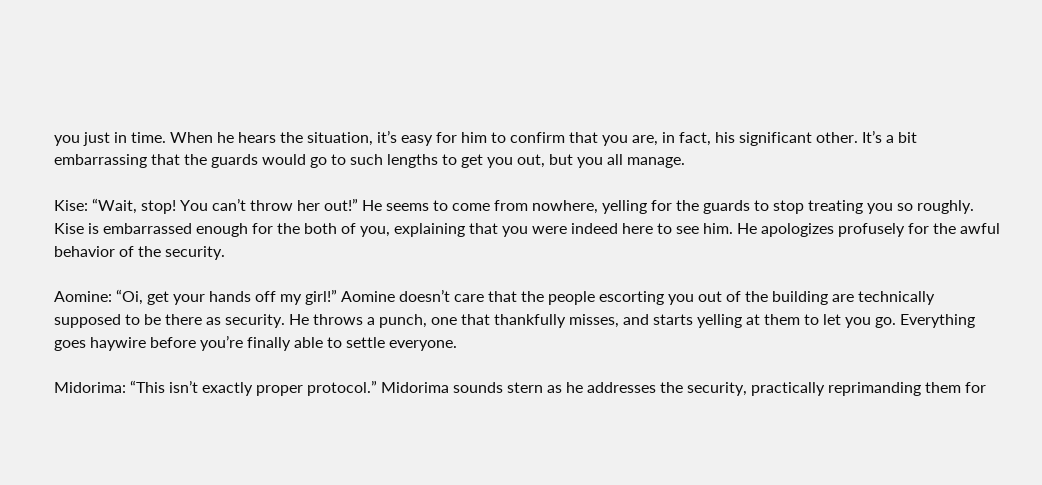you just in time. When he hears the situation, it’s easy for him to confirm that you are, in fact, his significant other. It’s a bit embarrassing that the guards would go to such lengths to get you out, but you all manage.

Kise: “Wait, stop! You can’t throw her out!” He seems to come from nowhere, yelling for the guards to stop treating you so roughly. Kise is embarrassed enough for the both of you, explaining that you were indeed here to see him. He apologizes profusely for the awful behavior of the security.

Aomine: “Oi, get your hands off my girl!” Aomine doesn’t care that the people escorting you out of the building are technically supposed to be there as security. He throws a punch, one that thankfully misses, and starts yelling at them to let you go. Everything goes haywire before you’re finally able to settle everyone.

Midorima: “This isn’t exactly proper protocol.” Midorima sounds stern as he addresses the security, practically reprimanding them for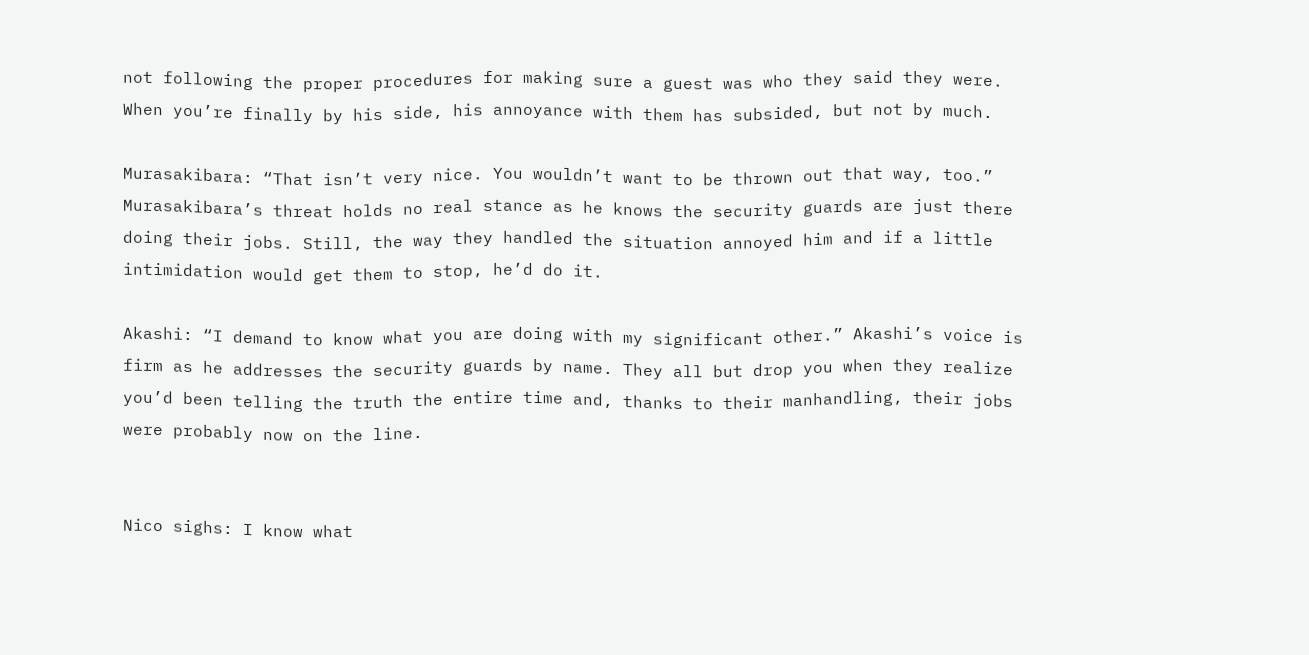not following the proper procedures for making sure a guest was who they said they were. When you’re finally by his side, his annoyance with them has subsided, but not by much.

Murasakibara: “That isn’t very nice. You wouldn’t want to be thrown out that way, too.” Murasakibara’s threat holds no real stance as he knows the security guards are just there doing their jobs. Still, the way they handled the situation annoyed him and if a little intimidation would get them to stop, he’d do it.

Akashi: “I demand to know what you are doing with my significant other.” Akashi’s voice is firm as he addresses the security guards by name. They all but drop you when they realize you’d been telling the truth the entire time and, thanks to their manhandling, their jobs were probably now on the line.


Nico sighs: I know what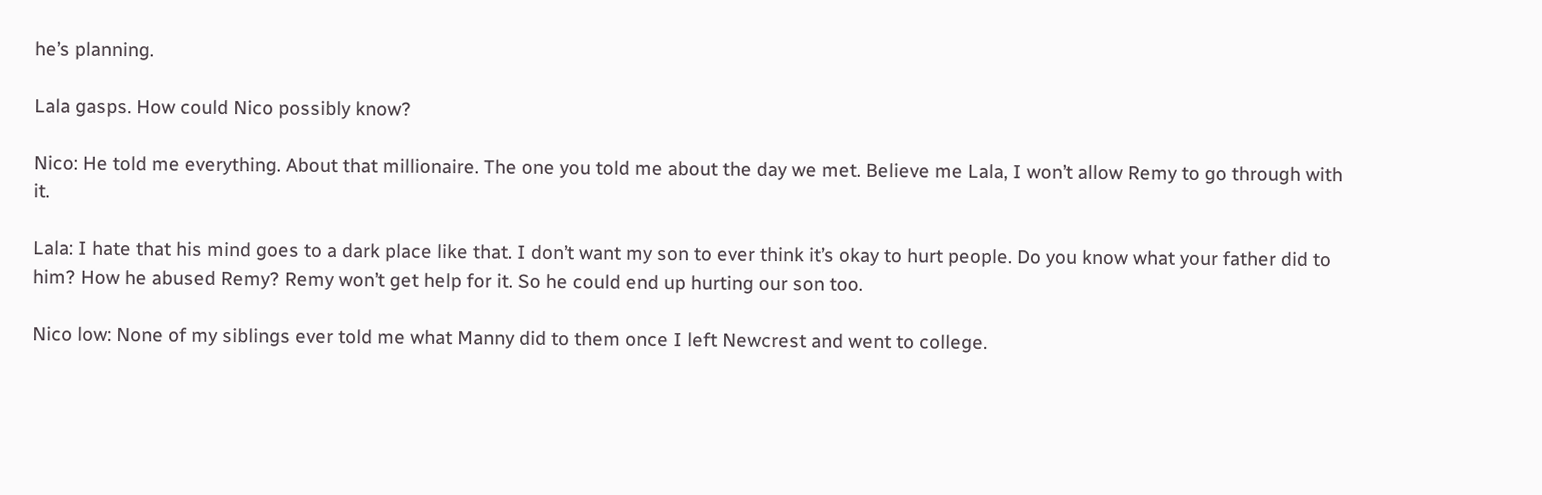he’s planning.

Lala gasps. How could Nico possibly know?

Nico: He told me everything. About that millionaire. The one you told me about the day we met. Believe me Lala, I won’t allow Remy to go through with it.

Lala: I hate that his mind goes to a dark place like that. I don’t want my son to ever think it’s okay to hurt people. Do you know what your father did to him? How he abused Remy? Remy won’t get help for it. So he could end up hurting our son too.

Nico low: None of my siblings ever told me what Manny did to them once I left Newcrest and went to college.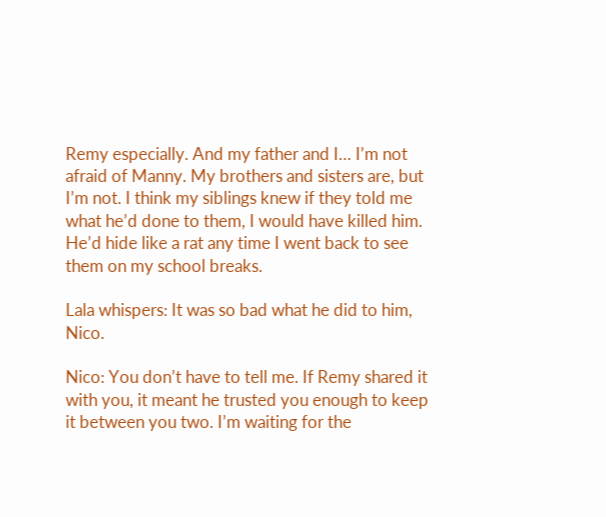Remy especially. And my father and I… I’m not afraid of Manny. My brothers and sisters are, but I’m not. I think my siblings knew if they told me what he’d done to them, I would have killed him. He’d hide like a rat any time I went back to see them on my school breaks.

Lala whispers: It was so bad what he did to him, Nico.

Nico: You don’t have to tell me. If Remy shared it with you, it meant he trusted you enough to keep it between you two. I’m waiting for the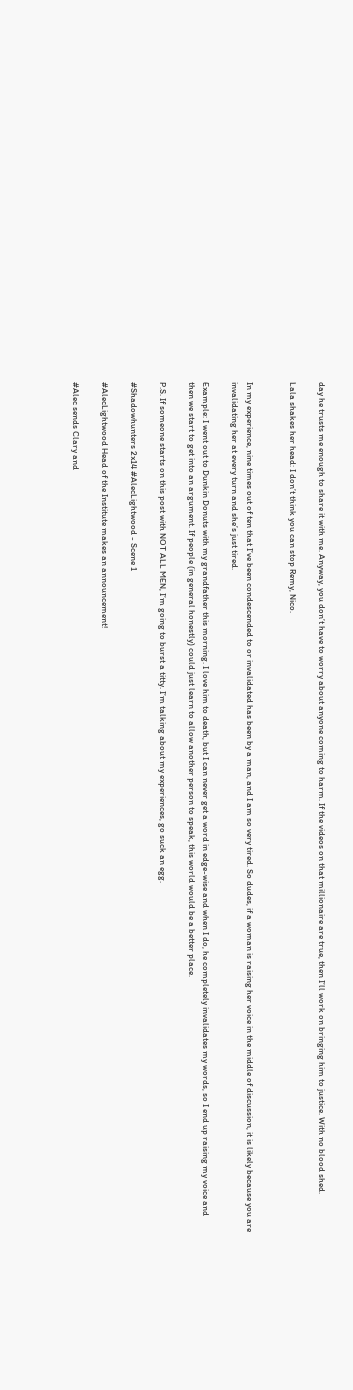day he trusts me enough to share it with me. Anyway, you don’t have to worry about anyone coming to harm. If the videos on that millionaire are true, then I’ll work on bringing him to justice. With no blood shed.

Lala shakes her head: I don’t think you can stop Remy, Nico.


In my experience, nine times out of ten that I’ve been condescended to or invalidated has been by a man, and I am so very tired. So dudes, if a woman is raising her voice in the middle of discussion, it is likely because you are invalidating her at every turn and she’s just tired.

Example: I went out to Dunkin Donuts with my grandfather this morning. I love him to death, but I can never get a word in edge-wise and when I do, he completely invalidates my words, so I end up raising my voice and then we start to get into an argument. If people (in general honestly) could just learn to allow another person to speak, this world would be a better place.

P.S. If someone starts on this post with NOT ALL MEN, I’m going to burst a titty. I’m talking about my experiences, go suck an egg.

#Shadowhunters 2x14 #AlecLightwood - Scene 1

#AlecLightwood Head of the Institute makes an announcement!

#Alec sends Clary and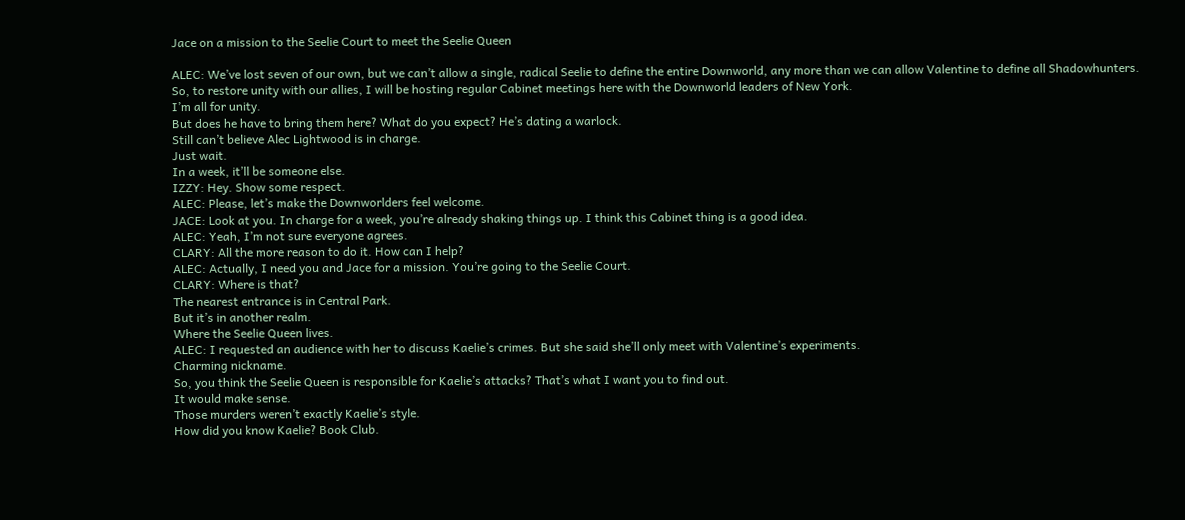Jace on a mission to the Seelie Court to meet the Seelie Queen

ALEC: We’ve lost seven of our own, but we can’t allow a single, radical Seelie to define the entire Downworld, any more than we can allow Valentine to define all Shadowhunters.
So, to restore unity with our allies, I will be hosting regular Cabinet meetings here with the Downworld leaders of New York.
I’m all for unity.
But does he have to bring them here? What do you expect? He’s dating a warlock.
Still can’t believe Alec Lightwood is in charge.
Just wait.
In a week, it’ll be someone else.
IZZY: Hey. Show some respect.
ALEC: Please, let’s make the Downworlders feel welcome.
JACE: Look at you. In charge for a week, you’re already shaking things up. I think this Cabinet thing is a good idea.
ALEC: Yeah, I’m not sure everyone agrees.
CLARY: All the more reason to do it. How can I help?
ALEC: Actually, I need you and Jace for a mission. You’re going to the Seelie Court.
CLARY: Where is that?
The nearest entrance is in Central Park.
But it’s in another realm.
Where the Seelie Queen lives.
ALEC: I requested an audience with her to discuss Kaelie’s crimes. But she said she’ll only meet with Valentine’s experiments.
Charming nickname.
So, you think the Seelie Queen is responsible for Kaelie’s attacks? That’s what I want you to find out.
It would make sense.
Those murders weren’t exactly Kaelie’s style.
How did you know Kaelie? Book Club.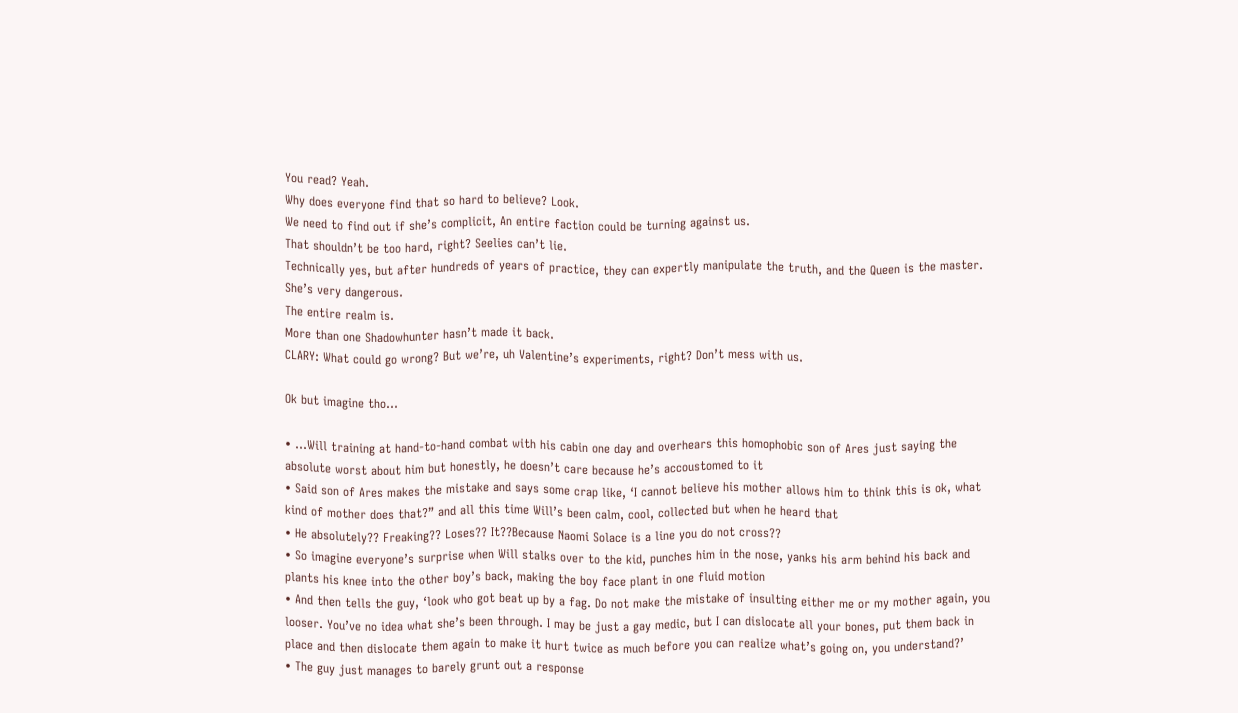You read? Yeah.
Why does everyone find that so hard to believe? Look.
We need to find out if she’s complicit, An entire faction could be turning against us.
That shouldn’t be too hard, right? Seelies can’t lie.
Technically yes, but after hundreds of years of practice, they can expertly manipulate the truth, and the Queen is the master.
She’s very dangerous.
The entire realm is.
More than one Shadowhunter hasn’t made it back.
CLARY: What could go wrong? But we’re, uh Valentine’s experiments, right? Don’t mess with us.

Ok but imagine tho...

• …Will training at hand-to-hand combat with his cabin one day and overhears this homophobic son of Ares just saying the absolute worst about him but honestly, he doesn’t care because he’s accoustomed to it
• Said son of Ares makes the mistake and says some crap like, ‘I cannot believe his mother allows him to think this is ok, what kind of mother does that?” and all this time Will’s been calm, cool, collected but when he heard that
• He absolutely?? Freaking?? Loses?? It??Because Naomi Solace is a line you do not cross??
• So imagine everyone’s surprise when Will stalks over to the kid, punches him in the nose, yanks his arm behind his back and plants his knee into the other boy’s back, making the boy face plant in one fluid motion
• And then tells the guy, ‘look who got beat up by a fag. Do not make the mistake of insulting either me or my mother again, you looser. You’ve no idea what she’s been through. I may be just a gay medic, but I can dislocate all your bones, put them back in place and then dislocate them again to make it hurt twice as much before you can realize what’s going on, you understand?’
• The guy just manages to barely grunt out a response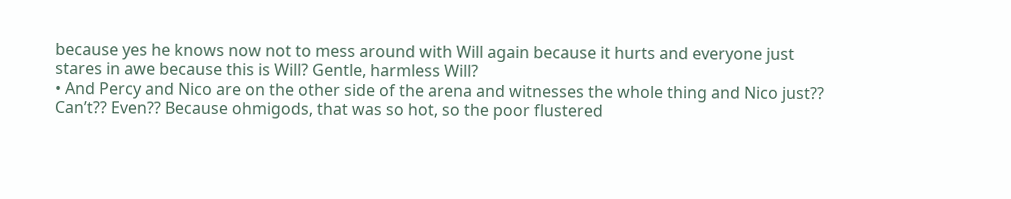because yes he knows now not to mess around with Will again because it hurts and everyone just stares in awe because this is Will? Gentle, harmless Will?
• And Percy and Nico are on the other side of the arena and witnesses the whole thing and Nico just?? Can’t?? Even?? Because ohmigods, that was so hot, so the poor flustered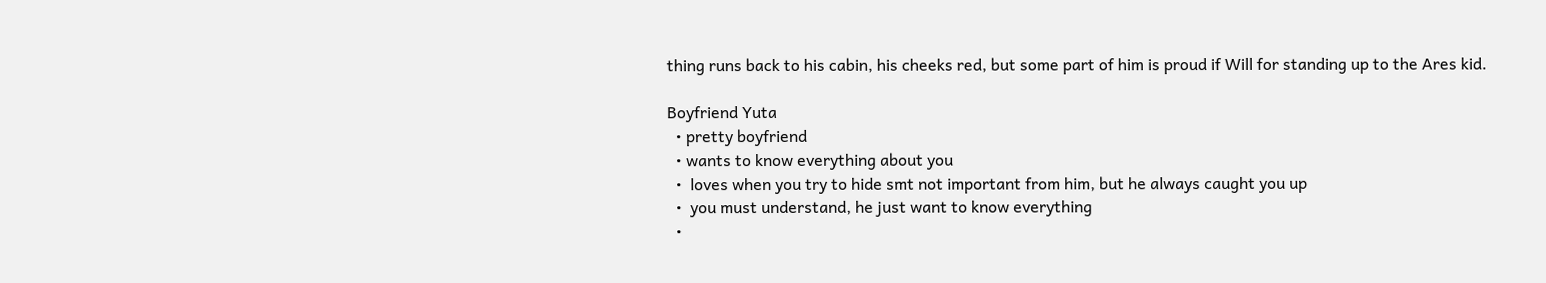thing runs back to his cabin, his cheeks red, but some part of him is proud if Will for standing up to the Ares kid.

Boyfriend Yuta
  • pretty boyfriend
  • wants to know everything about you
  •  loves when you try to hide smt not important from him, but he always caught you up
  •  you must understand, he just want to know everything
  •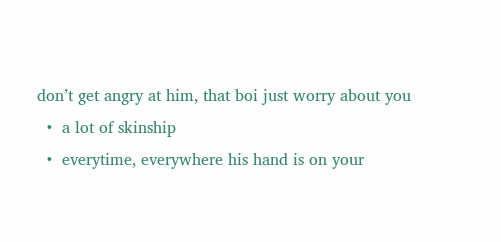don’t get angry at him, that boi just worry about you
  •  a lot of skinship
  •  everytime, everywhere his hand is on your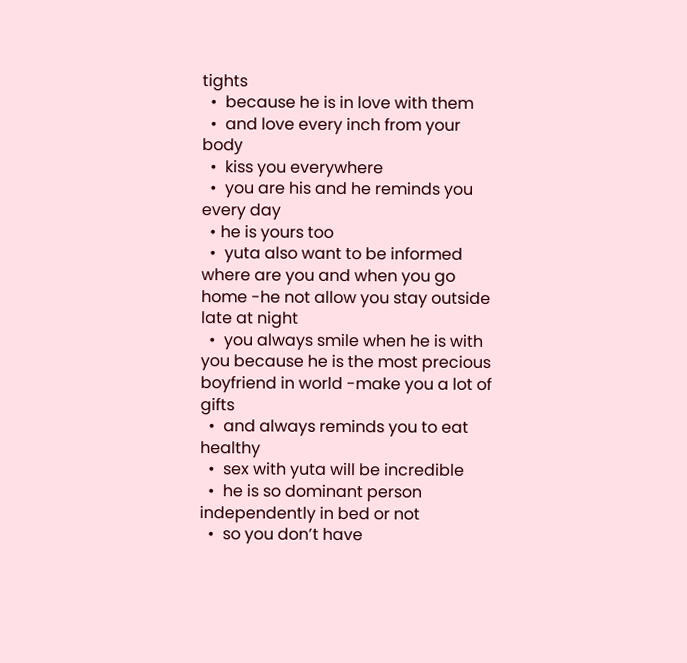tights
  •  because he is in love with them
  •  and love every inch from your bodу
  •  kiss you everywhere
  •  you are his and he reminds you every day
  • he is yours too
  •  yuta also want to be informed where are you and when you go home -he not allow you stay outside late at night
  •  you always smile when he is with you because he is the most precious boyfriend in world -make you a lot of gifts
  •  and always reminds you to eat healthy
  •  sex with yuta will be incredible
  •  he is so dominant person independently in bed or not
  •  so you don’t have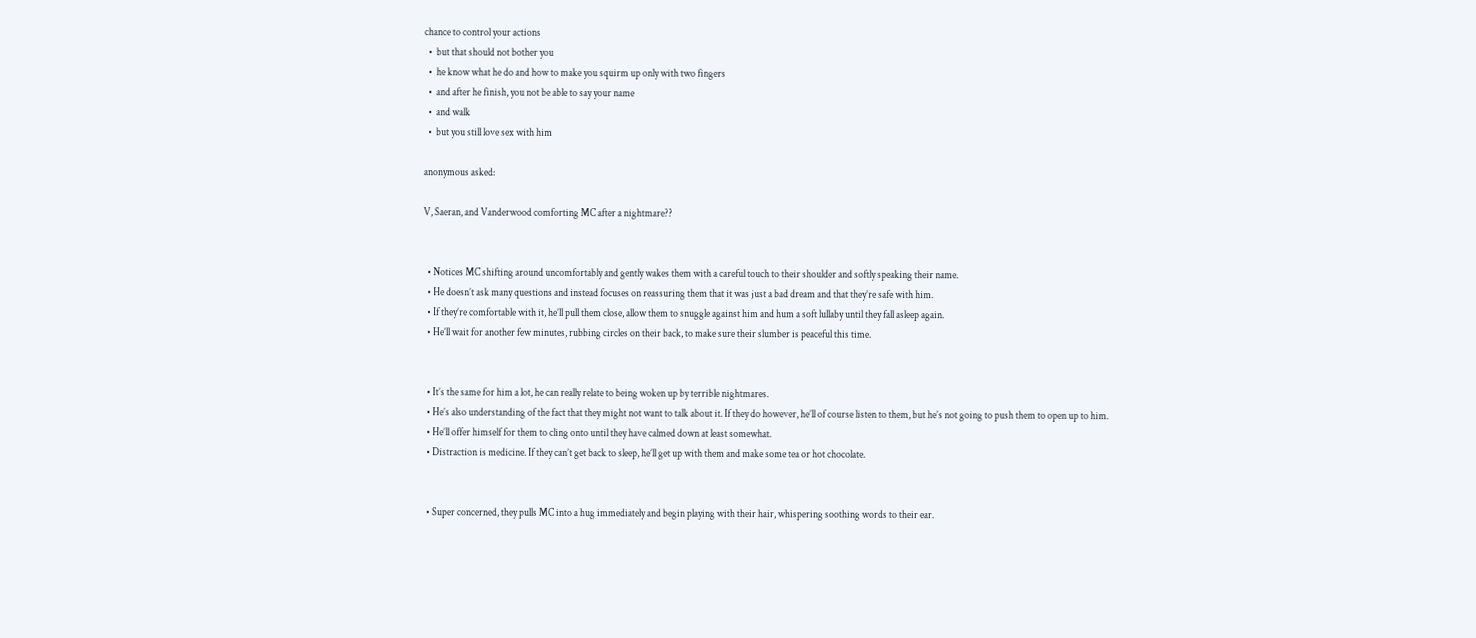chance to control your actions
  •  but that should not bother you
  •  he know what he do and how to make you squirm up only with two fingers
  •  and after he finish, you not be able to say your name
  •  and walk
  •  but you still love sex with him

anonymous asked:

V, Saeran, and Vanderwood comforting MC after a nightmare??


  • Notices MC shifting around uncomfortably and gently wakes them with a careful touch to their shoulder and softly speaking their name.
  • He doesn’t ask many questions and instead focuses on reassuring them that it was just a bad dream and that they’re safe with him.
  • If they’re comfortable with it, he’ll pull them close, allow them to snuggle against him and hum a soft lullaby until they fall asleep again.
  • He’ll wait for another few minutes, rubbing circles on their back, to make sure their slumber is peaceful this time.


  • It’s the same for him a lot, he can really relate to being woken up by terrible nightmares.
  • He’s also understanding of the fact that they might not want to talk about it. If they do however, he’ll of course listen to them, but he’s not going to push them to open up to him.
  • He’ll offer himself for them to cling onto until they have calmed down at least somewhat.
  • Distraction is medicine. If they can’t get back to sleep, he’ll get up with them and make some tea or hot chocolate.


  • Super concerned, they pulls MC into a hug immediately and begin playing with their hair, whispering soothing words to their ear.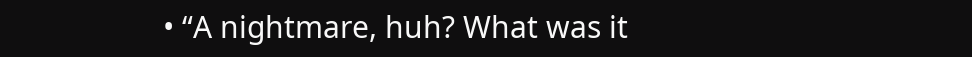• “A nightmare, huh? What was it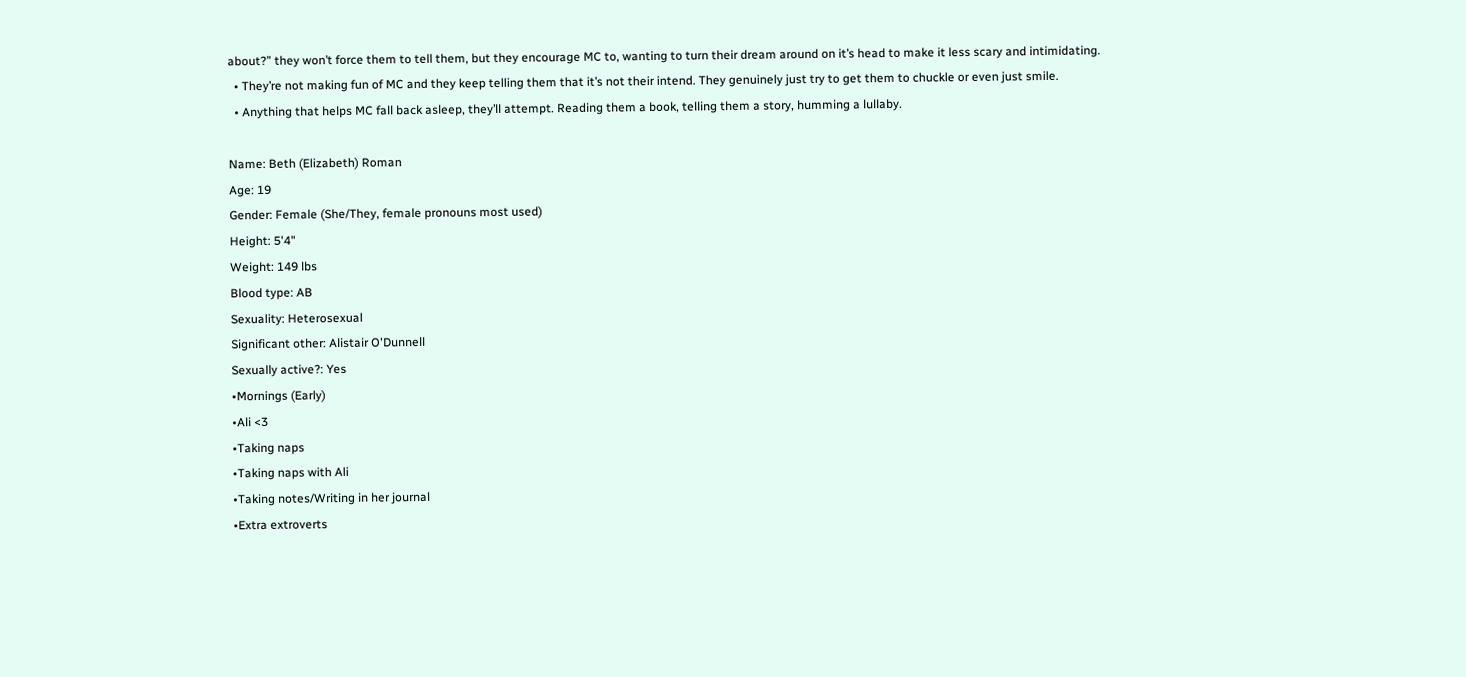about?” they won’t force them to tell them, but they encourage MC to, wanting to turn their dream around on it’s head to make it less scary and intimidating.
  • They’re not making fun of MC and they keep telling them that it’s not their intend. They genuinely just try to get them to chuckle or even just smile.
  • Anything that helps MC fall back asleep, they’ll attempt. Reading them a book, telling them a story, humming a lullaby.

Name: Beth (Elizabeth) Roman
Age: 19
Gender: Female (She/They, female pronouns most used)
Height: 5'4"
Weight: 149 lbs
Blood type: AB
Sexuality: Heterosexual
Significant other: Alistair O'Dunnell
Sexually active?: Yes
•Mornings (Early)
•Ali <3
•Taking naps
•Taking naps with Ali
•Taking notes/Writing in her journal
•Extra extroverts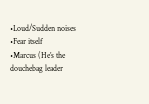•Loud/Sudden noises
•Fear itself
•Marcus (He’s the douchebag leader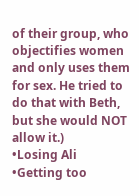of their group, who objectifies women and only uses them for sex. He tried to do that with Beth, but she would NOT allow it.)
•Losing Ali
•Getting too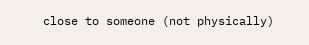close to someone (not physically)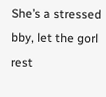She’s a stressed bby, let the gorl rest